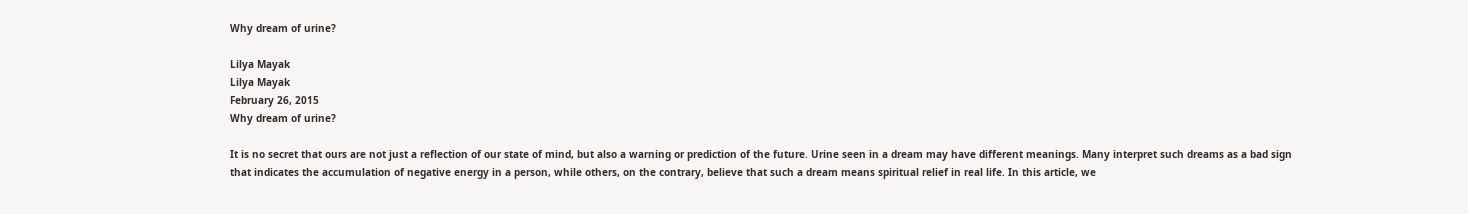Why dream of urine?

Lilya Mayak
Lilya Mayak
February 26, 2015
Why dream of urine?

It is no secret that ours are not just a reflection of our state of mind, but also a warning or prediction of the future. Urine seen in a dream may have different meanings. Many interpret such dreams as a bad sign that indicates the accumulation of negative energy in a person, while others, on the contrary, believe that such a dream means spiritual relief in real life. In this article, we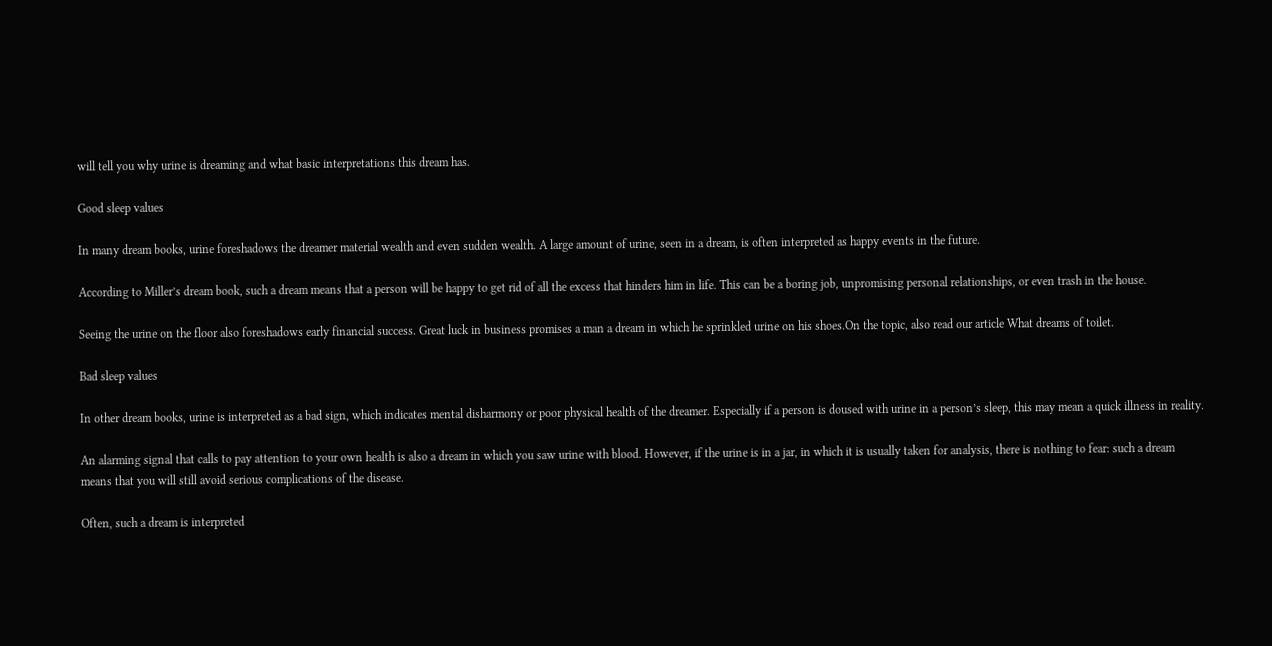will tell you why urine is dreaming and what basic interpretations this dream has.

Good sleep values

In many dream books, urine foreshadows the dreamer material wealth and even sudden wealth. A large amount of urine, seen in a dream, is often interpreted as happy events in the future.

According to Miller’s dream book, such a dream means that a person will be happy to get rid of all the excess that hinders him in life. This can be a boring job, unpromising personal relationships, or even trash in the house.

Seeing the urine on the floor also foreshadows early financial success. Great luck in business promises a man a dream in which he sprinkled urine on his shoes.On the topic, also read our article What dreams of toilet.

Bad sleep values

In other dream books, urine is interpreted as a bad sign, which indicates mental disharmony or poor physical health of the dreamer. Especially if a person is doused with urine in a person’s sleep, this may mean a quick illness in reality.

An alarming signal that calls to pay attention to your own health is also a dream in which you saw urine with blood. However, if the urine is in a jar, in which it is usually taken for analysis, there is nothing to fear: such a dream means that you will still avoid serious complications of the disease.

Often, such a dream is interpreted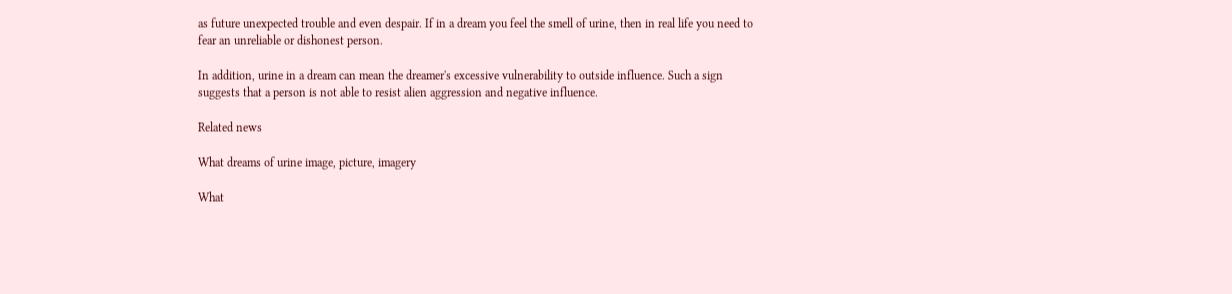as future unexpected trouble and even despair. If in a dream you feel the smell of urine, then in real life you need to fear an unreliable or dishonest person.

In addition, urine in a dream can mean the dreamer's excessive vulnerability to outside influence. Such a sign suggests that a person is not able to resist alien aggression and negative influence.

Related news

What dreams of urine image, picture, imagery

What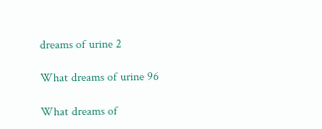dreams of urine 2

What dreams of urine 96

What dreams of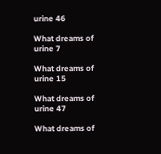urine 46

What dreams of urine 7

What dreams of urine 15

What dreams of urine 47

What dreams of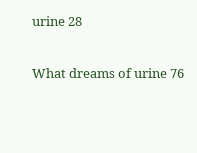urine 28

What dreams of urine 76